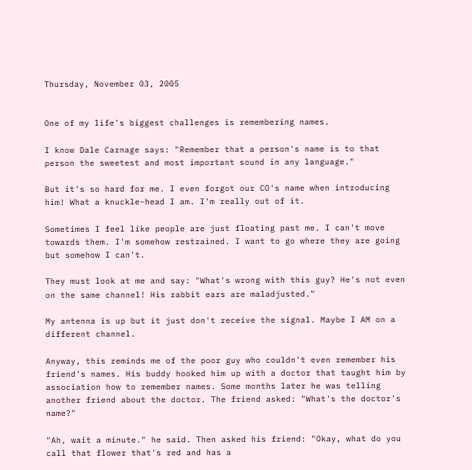Thursday, November 03, 2005


One of my life's biggest challenges is remembering names.

I know Dale Carnage says: "Remember that a person's name is to that person the sweetest and most important sound in any language."

But it's so hard for me. I even forgot our CO's name when introducing him! What a knuckle-head I am. I'm really out of it.

Sometimes I feel like people are just floating past me. I can't move towards them. I'm somehow restrained. I want to go where they are going but somehow I can't.

They must look at me and say: "What's wrong with this guy? He's not even on the same channel! His rabbit ears are maladjusted."

My antenna is up but it just don't receive the signal. Maybe I AM on a different channel.

Anyway, this reminds me of the poor guy who couldn't even remember his friend's names. His buddy hooked him up with a doctor that taught him by association how to remember names. Some months later he was telling another friend about the doctor. The friend asked: "What's the doctor's name?"

"Ah, wait a minute." he said. Then asked his friend: "Okay, what do you call that flower that's red and has a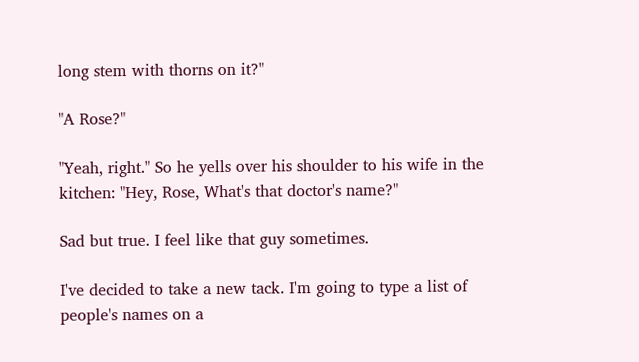long stem with thorns on it?"

"A Rose?"

"Yeah, right." So he yells over his shoulder to his wife in the kitchen: "Hey, Rose, What's that doctor's name?"

Sad but true. I feel like that guy sometimes.

I've decided to take a new tack. I'm going to type a list of people's names on a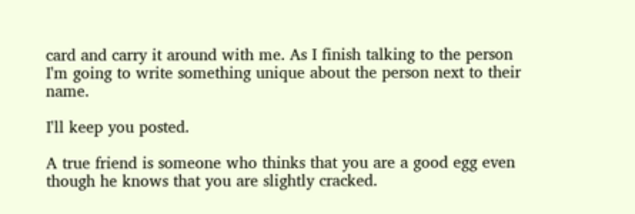card and carry it around with me. As I finish talking to the person I'm going to write something unique about the person next to their name.

I'll keep you posted.

A true friend is someone who thinks that you are a good egg even though he knows that you are slightly cracked.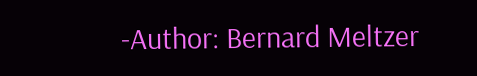-Author: Bernard Meltzer